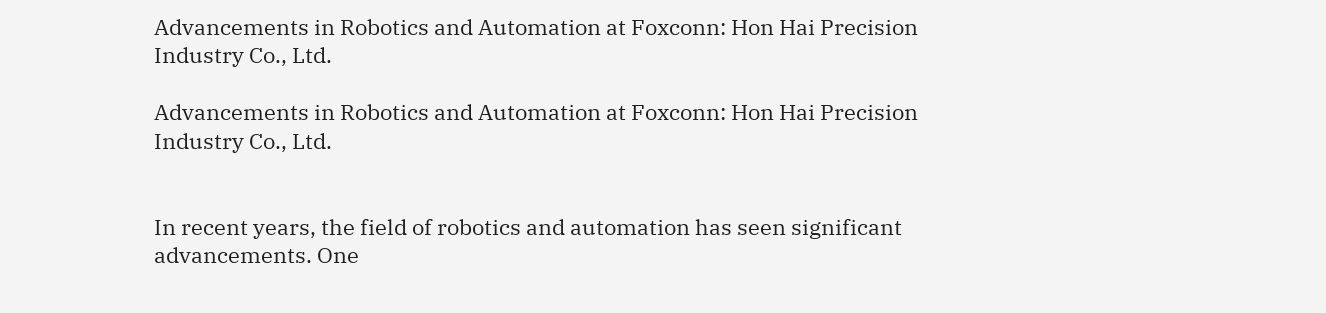Advancements in Robotics and Automation at Foxconn: Hon Hai Precision Industry Co., Ltd.

Advancements in Robotics and Automation at Foxconn: Hon Hai Precision Industry Co., Ltd.


In recent years, the field of robotics and automation has seen significant advancements. One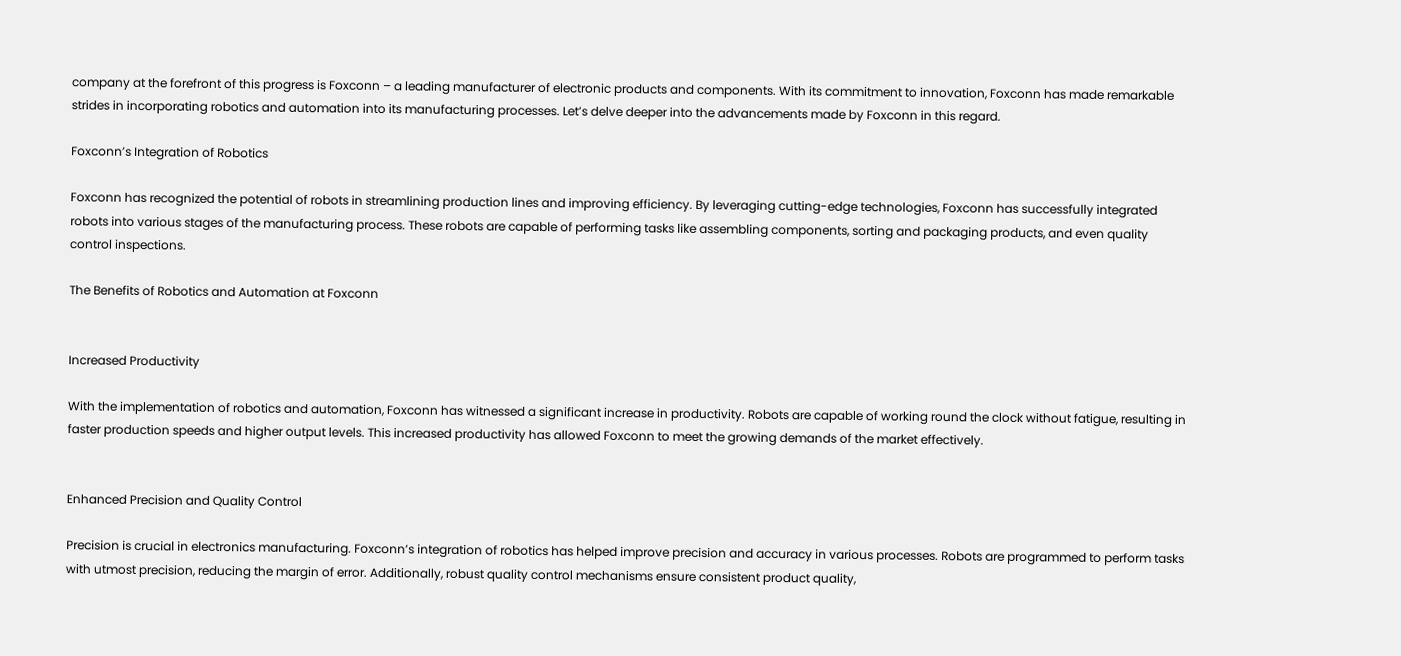company at the forefront of this progress is Foxconn – a leading manufacturer of electronic products and components. With its commitment to innovation, Foxconn has made remarkable strides in incorporating robotics and automation into its manufacturing processes. Let’s delve deeper into the advancements made by Foxconn in this regard.

Foxconn’s Integration of Robotics

Foxconn has recognized the potential of robots in streamlining production lines and improving efficiency. By leveraging cutting-edge technologies, Foxconn has successfully integrated robots into various stages of the manufacturing process. These robots are capable of performing tasks like assembling components, sorting and packaging products, and even quality control inspections.

The Benefits of Robotics and Automation at Foxconn


Increased Productivity

With the implementation of robotics and automation, Foxconn has witnessed a significant increase in productivity. Robots are capable of working round the clock without fatigue, resulting in faster production speeds and higher output levels. This increased productivity has allowed Foxconn to meet the growing demands of the market effectively.


Enhanced Precision and Quality Control

Precision is crucial in electronics manufacturing. Foxconn’s integration of robotics has helped improve precision and accuracy in various processes. Robots are programmed to perform tasks with utmost precision, reducing the margin of error. Additionally, robust quality control mechanisms ensure consistent product quality,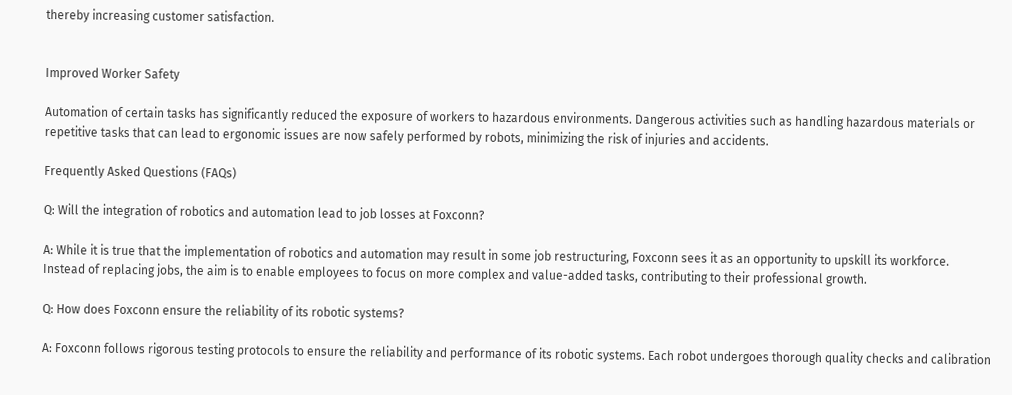thereby increasing customer satisfaction.


Improved Worker Safety

Automation of certain tasks has significantly reduced the exposure of workers to hazardous environments. Dangerous activities such as handling hazardous materials or repetitive tasks that can lead to ergonomic issues are now safely performed by robots, minimizing the risk of injuries and accidents.

Frequently Asked Questions (FAQs)

Q: Will the integration of robotics and automation lead to job losses at Foxconn?

A: While it is true that the implementation of robotics and automation may result in some job restructuring, Foxconn sees it as an opportunity to upskill its workforce. Instead of replacing jobs, the aim is to enable employees to focus on more complex and value-added tasks, contributing to their professional growth.

Q: How does Foxconn ensure the reliability of its robotic systems?

A: Foxconn follows rigorous testing protocols to ensure the reliability and performance of its robotic systems. Each robot undergoes thorough quality checks and calibration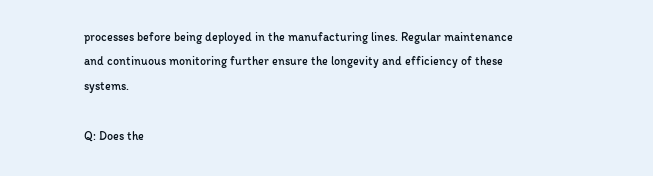processes before being deployed in the manufacturing lines. Regular maintenance and continuous monitoring further ensure the longevity and efficiency of these systems.

Q: Does the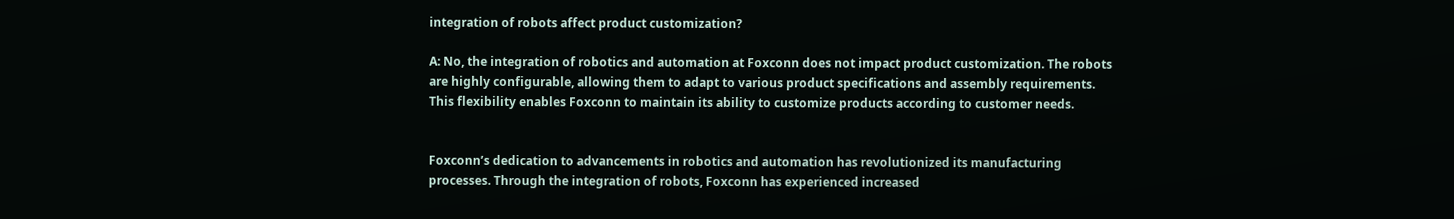integration of robots affect product customization?

A: No, the integration of robotics and automation at Foxconn does not impact product customization. The robots are highly configurable, allowing them to adapt to various product specifications and assembly requirements. This flexibility enables Foxconn to maintain its ability to customize products according to customer needs.


Foxconn’s dedication to advancements in robotics and automation has revolutionized its manufacturing processes. Through the integration of robots, Foxconn has experienced increased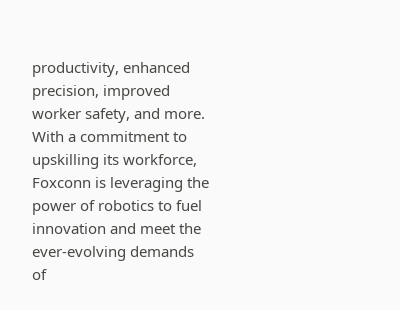productivity, enhanced precision, improved worker safety, and more. With a commitment to upskilling its workforce, Foxconn is leveraging the power of robotics to fuel innovation and meet the ever-evolving demands of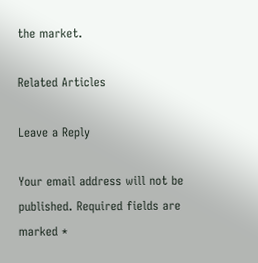the market.

Related Articles

Leave a Reply

Your email address will not be published. Required fields are marked *